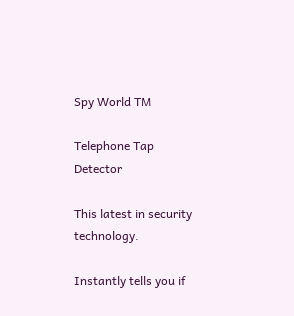Spy World TM

Telephone Tap Detector

This latest in security technology.

Instantly tells you if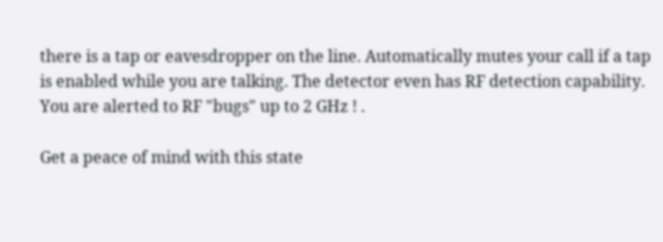there is a tap or eavesdropper on the line. Automatically mutes your call if a tap is enabled while you are talking. The detector even has RF detection capability. You are alerted to RF "bugs" up to 2 GHz ! .

Get a peace of mind with this state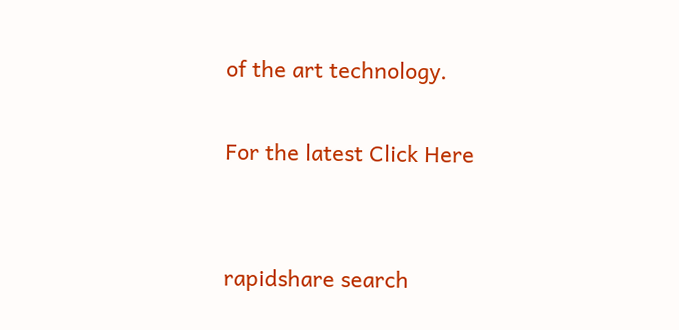of the art technology.

For the latest Click Here


rapidshare search